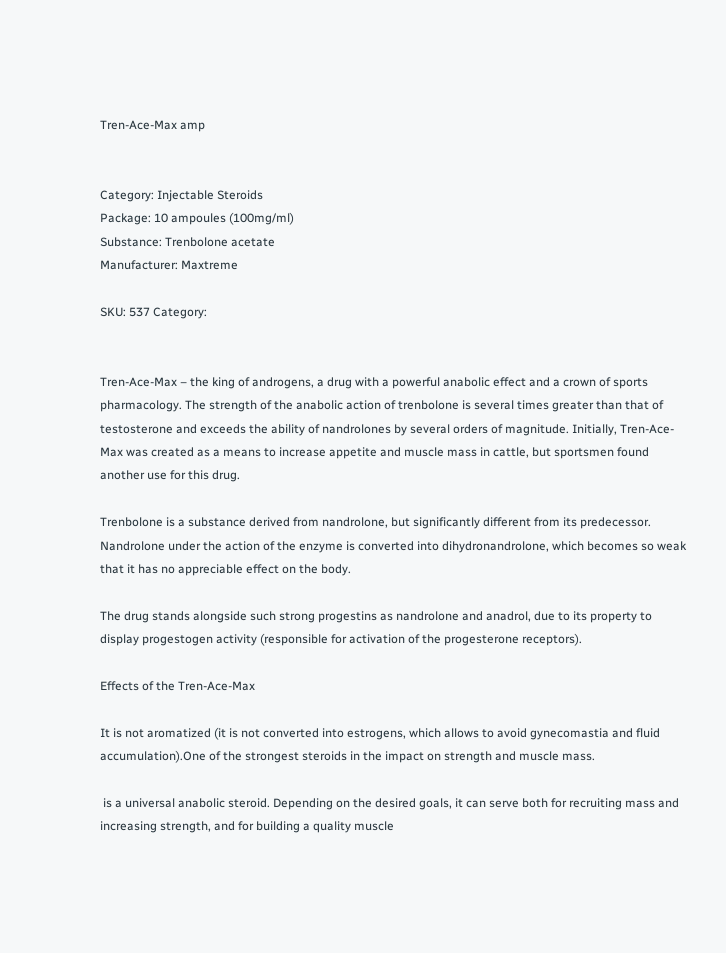Tren-Ace-Max amp


Category: Injectable Steroids
Package: 10 ampoules (100mg/ml)
Substance: Trenbolone acetate
Manufacturer: Maxtreme

SKU: 537 Category:


Tren-Ace-Max – the king of androgens, a drug with a powerful anabolic effect and a crown of sports pharmacology. The strength of the anabolic action of trenbolone is several times greater than that of testosterone and exceeds the ability of nandrolones by several orders of magnitude. Initially, Tren-Ace-Max was created as a means to increase appetite and muscle mass in cattle, but sportsmen found another use for this drug.

Trenbolone is a substance derived from nandrolone, but significantly different from its predecessor. Nandrolone under the action of the enzyme is converted into dihydronandrolone, which becomes so weak that it has no appreciable effect on the body.

The drug stands alongside such strong progestins as nandrolone and anadrol, due to its property to display progestogen activity (responsible for activation of the progesterone receptors).

Effects of the Tren-Ace-Max

It is not aromatized (it is not converted into estrogens, which allows to avoid gynecomastia and fluid accumulation).One of the strongest steroids in the impact on strength and muscle mass.

 is a universal anabolic steroid. Depending on the desired goals, it can serve both for recruiting mass and increasing strength, and for building a quality muscle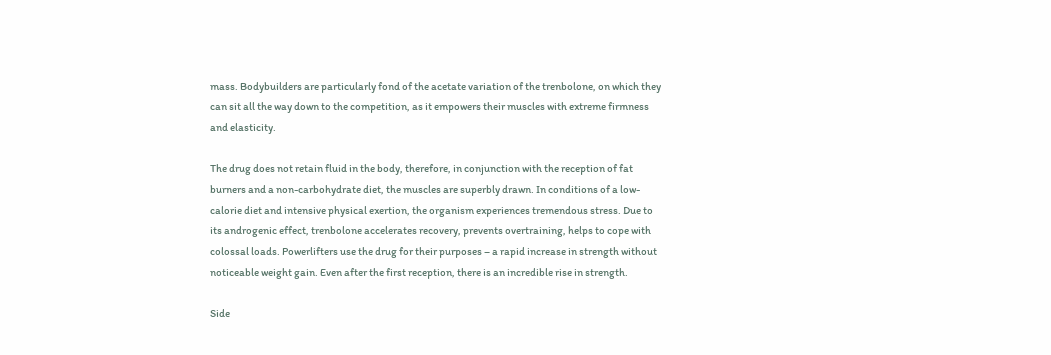mass. Bodybuilders are particularly fond of the acetate variation of the trenbolone, on which they can sit all the way down to the competition, as it empowers their muscles with extreme firmness and elasticity.

The drug does not retain fluid in the body, therefore, in conjunction with the reception of fat burners and a non-carbohydrate diet, the muscles are superbly drawn. In conditions of a low-calorie diet and intensive physical exertion, the organism experiences tremendous stress. Due to its androgenic effect, trenbolone accelerates recovery, prevents overtraining, helps to cope with colossal loads. Powerlifters use the drug for their purposes – a rapid increase in strength without noticeable weight gain. Even after the first reception, there is an incredible rise in strength.

Side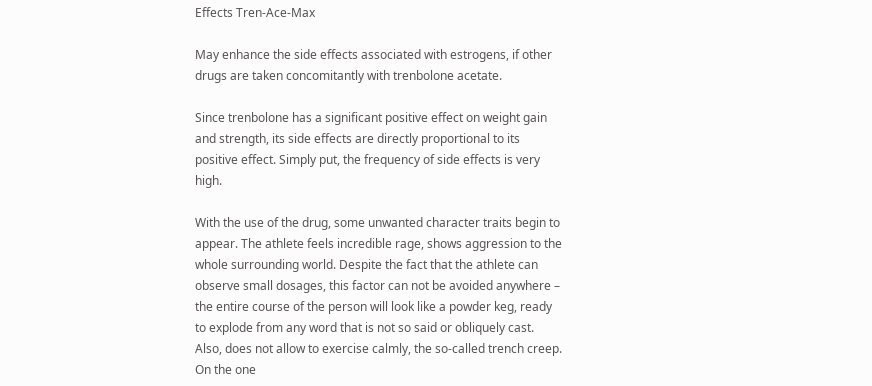Effects Tren-Ace-Max

May enhance the side effects associated with estrogens, if other drugs are taken concomitantly with trenbolone acetate.

Since trenbolone has a significant positive effect on weight gain and strength, its side effects are directly proportional to its positive effect. Simply put, the frequency of side effects is very high.

With the use of the drug, some unwanted character traits begin to appear. The athlete feels incredible rage, shows aggression to the whole surrounding world. Despite the fact that the athlete can observe small dosages, this factor can not be avoided anywhere – the entire course of the person will look like a powder keg, ready to explode from any word that is not so said or obliquely cast. Also, does not allow to exercise calmly, the so-called trench creep. On the one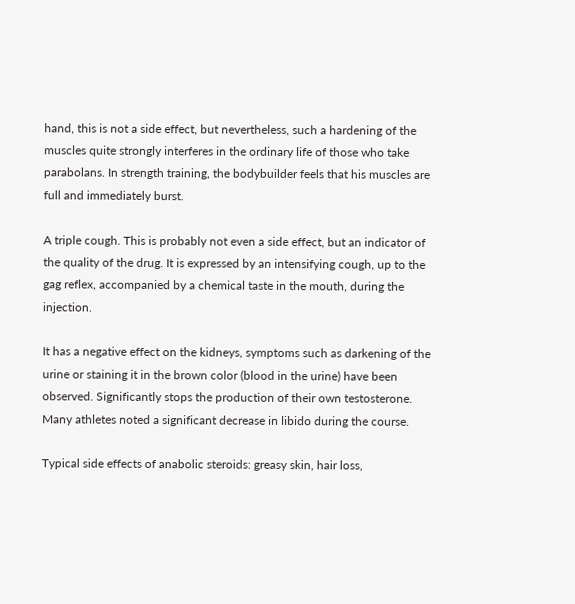hand, this is not a side effect, but nevertheless, such a hardening of the muscles quite strongly interferes in the ordinary life of those who take parabolans. In strength training, the bodybuilder feels that his muscles are full and immediately burst.

A triple cough. This is probably not even a side effect, but an indicator of the quality of the drug. It is expressed by an intensifying cough, up to the gag reflex, accompanied by a chemical taste in the mouth, during the injection.

It has a negative effect on the kidneys, symptoms such as darkening of the urine or staining it in the brown color (blood in the urine) have been observed. Significantly stops the production of their own testosterone. Many athletes noted a significant decrease in libido during the course.

Typical side effects of anabolic steroids: greasy skin, hair loss,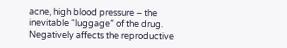acne, high blood pressure – the inevitable “luggage” of the drug. Negatively affects the reproductive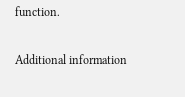function.

Additional information